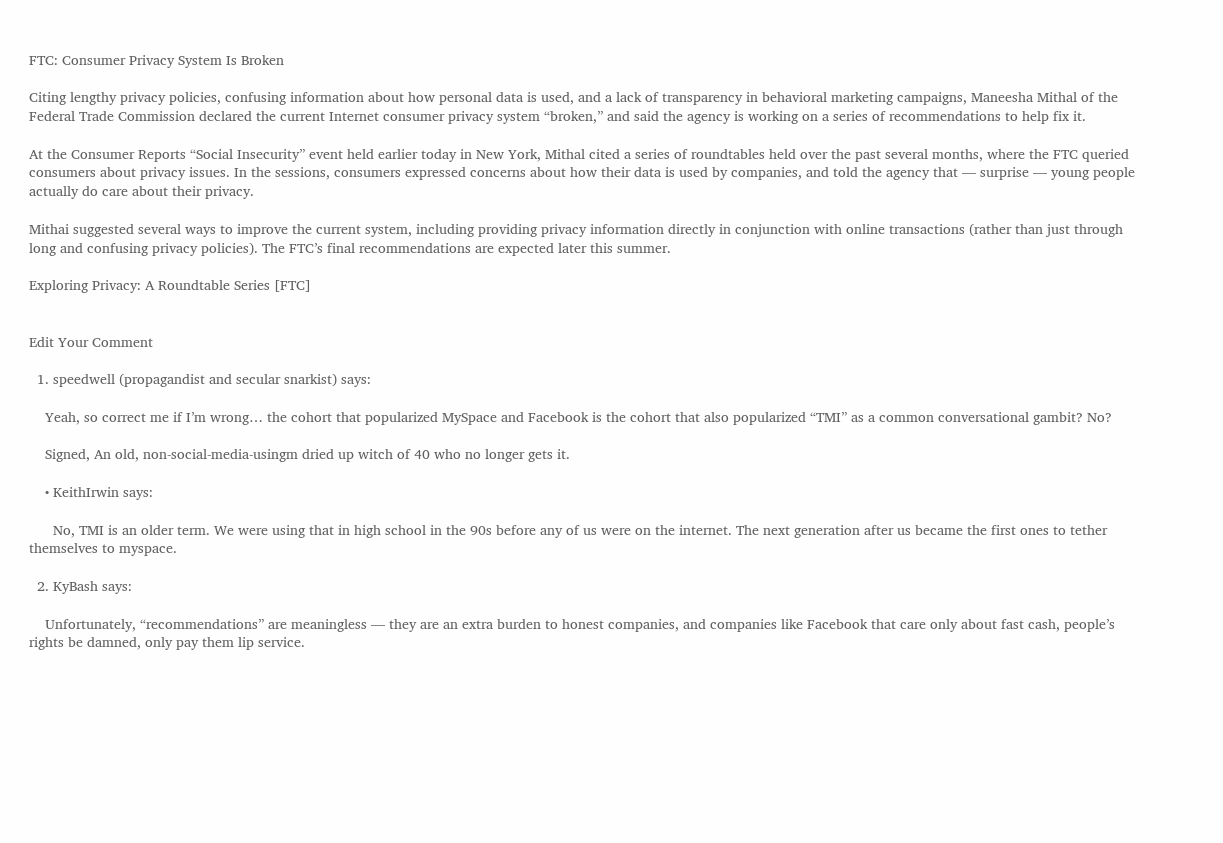FTC: Consumer Privacy System Is Broken

Citing lengthy privacy policies, confusing information about how personal data is used, and a lack of transparency in behavioral marketing campaigns, Maneesha Mithal of the Federal Trade Commission declared the current Internet consumer privacy system “broken,” and said the agency is working on a series of recommendations to help fix it.

At the Consumer Reports “Social Insecurity” event held earlier today in New York, Mithal cited a series of roundtables held over the past several months, where the FTC queried consumers about privacy issues. In the sessions, consumers expressed concerns about how their data is used by companies, and told the agency that — surprise — young people actually do care about their privacy.

Mithai suggested several ways to improve the current system, including providing privacy information directly in conjunction with online transactions (rather than just through long and confusing privacy policies). The FTC’s final recommendations are expected later this summer.

Exploring Privacy: A Roundtable Series [FTC]


Edit Your Comment

  1. speedwell (propagandist and secular snarkist) says:

    Yeah, so correct me if I’m wrong… the cohort that popularized MySpace and Facebook is the cohort that also popularized “TMI” as a common conversational gambit? No?

    Signed, An old, non-social-media-usingm dried up witch of 40 who no longer gets it.

    • KeithIrwin says:

      No, TMI is an older term. We were using that in high school in the 90s before any of us were on the internet. The next generation after us became the first ones to tether themselves to myspace.

  2. KyBash says:

    Unfortunately, “recommendations” are meaningless — they are an extra burden to honest companies, and companies like Facebook that care only about fast cash, people’s rights be damned, only pay them lip service.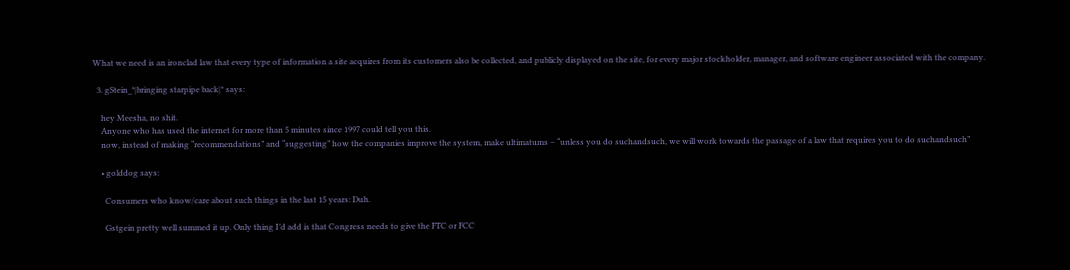What we need is an ironclad law that every type of information a site acquires from its customers also be collected, and publicly displayed on the site, for every major stockholder, manager, and software engineer associated with the company.

  3. gStein_*|bringing starpipe back|* says:

    hey Meesha, no shit.
    Anyone who has used the internet for more than 5 minutes since 1997 could tell you this.
    now, instead of making “recommendations” and “suggesting” how the companies improve the system, make ultimatums – “unless you do suchandsuch, we will work towards the passage of a law that requires you to do suchandsuch”

    • golddog says:

      Consumers who know/care about such things in the last 15 years: Duh.

      Gstgein pretty well summed it up. Only thing I’d add is that Congress needs to give the FTC or FCC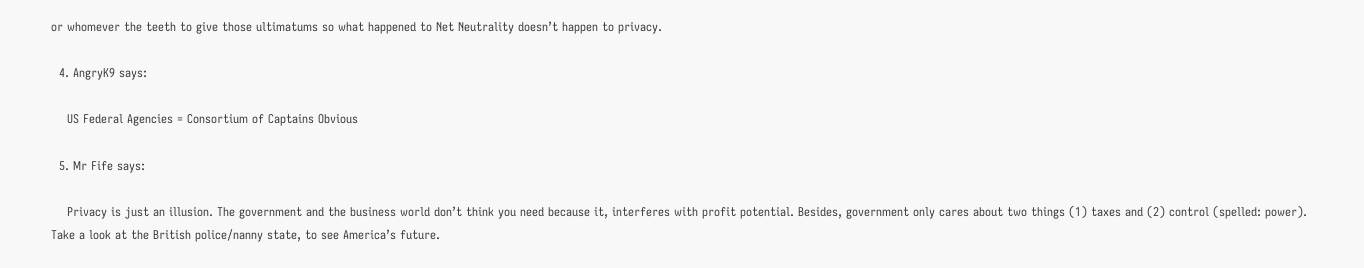or whomever the teeth to give those ultimatums so what happened to Net Neutrality doesn’t happen to privacy.

  4. AngryK9 says:

    US Federal Agencies = Consortium of Captains Obvious

  5. Mr Fife says:

    Privacy is just an illusion. The government and the business world don’t think you need because it, interferes with profit potential. Besides, government only cares about two things (1) taxes and (2) control (spelled: power). Take a look at the British police/nanny state, to see America’s future.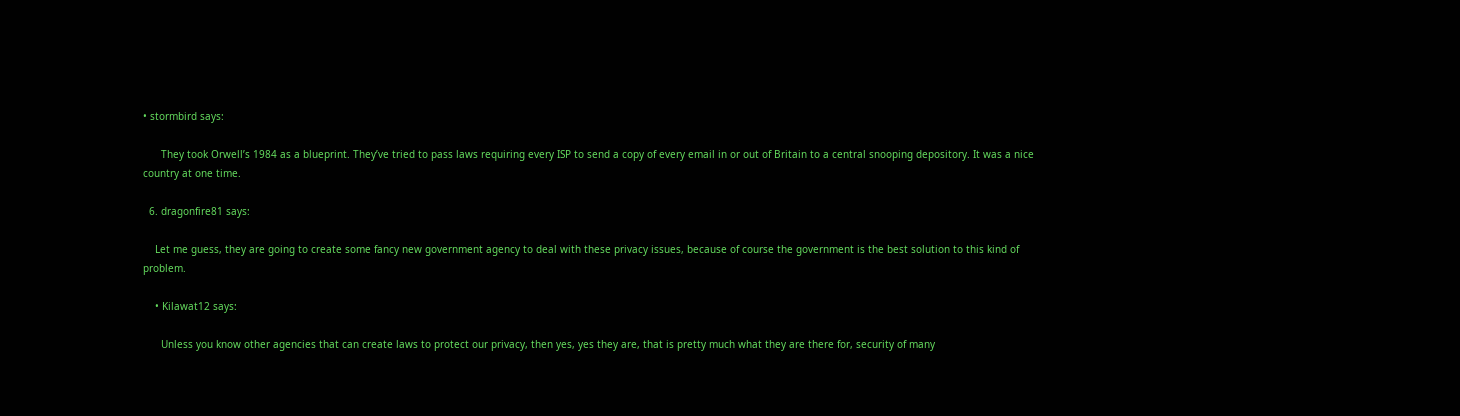• stormbird says:

      They took Orwell’s 1984 as a blueprint. They’ve tried to pass laws requiring every ISP to send a copy of every email in or out of Britain to a central snooping depository. It was a nice country at one time.

  6. dragonfire81 says:

    Let me guess, they are going to create some fancy new government agency to deal with these privacy issues, because of course the government is the best solution to this kind of problem.

    • Kilawat12 says:

      Unless you know other agencies that can create laws to protect our privacy, then yes, yes they are, that is pretty much what they are there for, security of many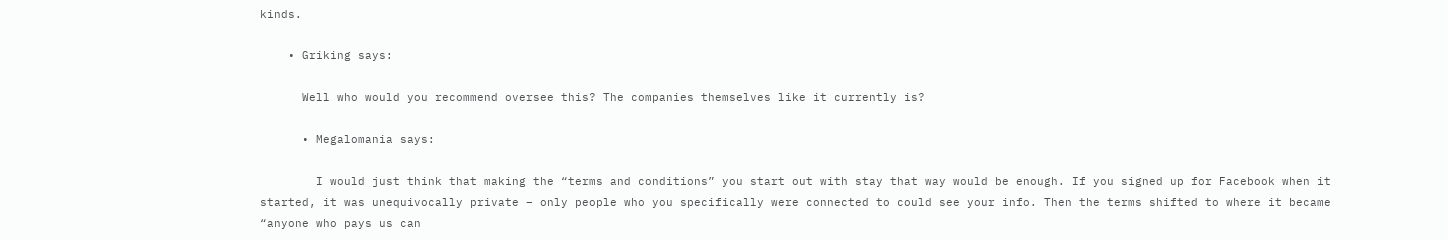kinds.

    • Griking says:

      Well who would you recommend oversee this? The companies themselves like it currently is?

      • Megalomania says:

        I would just think that making the “terms and conditions” you start out with stay that way would be enough. If you signed up for Facebook when it started, it was unequivocally private – only people who you specifically were connected to could see your info. Then the terms shifted to where it became “anyone who pays us can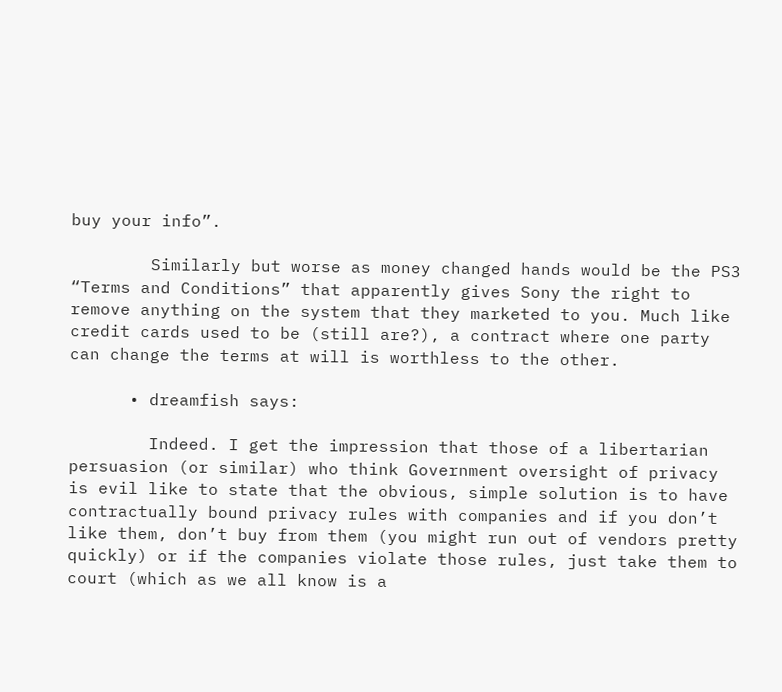buy your info”.

        Similarly but worse as money changed hands would be the PS3 “Terms and Conditions” that apparently gives Sony the right to remove anything on the system that they marketed to you. Much like credit cards used to be (still are?), a contract where one party can change the terms at will is worthless to the other.

      • dreamfish says:

        Indeed. I get the impression that those of a libertarian persuasion (or similar) who think Government oversight of privacy is evil like to state that the obvious, simple solution is to have contractually bound privacy rules with companies and if you don’t like them, don’t buy from them (you might run out of vendors pretty quickly) or if the companies violate those rules, just take them to court (which as we all know is a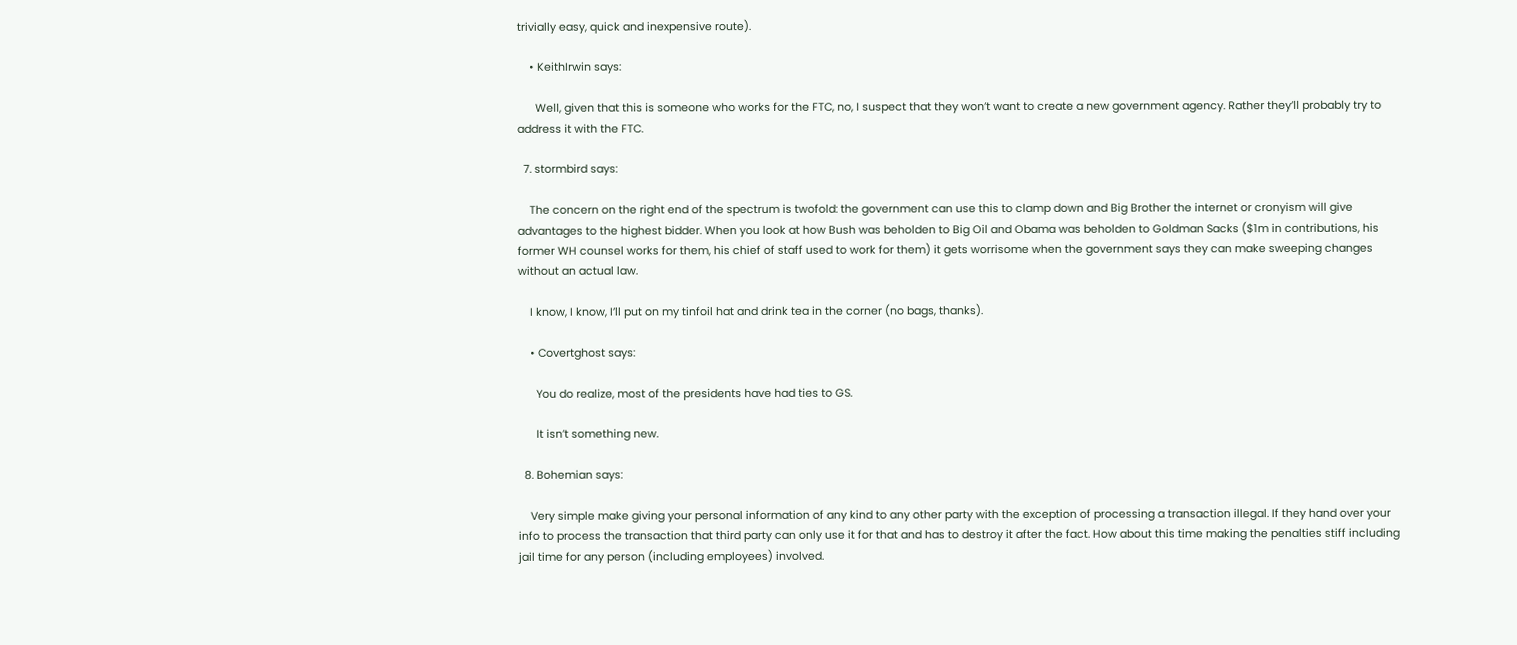trivially easy, quick and inexpensive route).

    • KeithIrwin says:

      Well, given that this is someone who works for the FTC, no, I suspect that they won’t want to create a new government agency. Rather they’ll probably try to address it with the FTC.

  7. stormbird says:

    The concern on the right end of the spectrum is twofold: the government can use this to clamp down and Big Brother the internet or cronyism will give advantages to the highest bidder. When you look at how Bush was beholden to Big Oil and Obama was beholden to Goldman Sacks ($1m in contributions, his former WH counsel works for them, his chief of staff used to work for them) it gets worrisome when the government says they can make sweeping changes without an actual law.

    I know, I know, I’ll put on my tinfoil hat and drink tea in the corner (no bags, thanks).

    • Covertghost says:

      You do realize, most of the presidents have had ties to GS.

      It isn’t something new.

  8. Bohemian says:

    Very simple make giving your personal information of any kind to any other party with the exception of processing a transaction illegal. If they hand over your info to process the transaction that third party can only use it for that and has to destroy it after the fact. How about this time making the penalties stiff including jail time for any person (including employees) involved.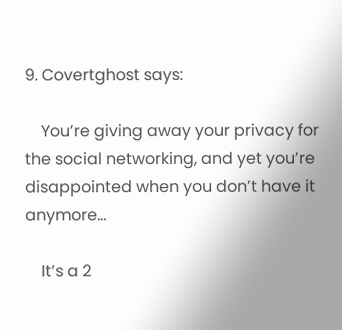9. Covertghost says:

    You’re giving away your privacy for the social networking, and yet you’re disappointed when you don’t have it anymore…

    It’s a 2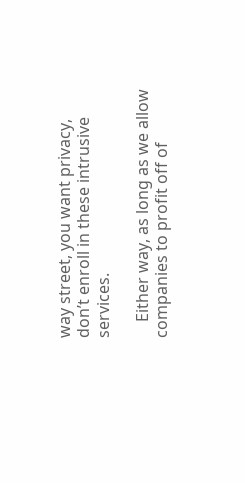way street, you want privacy, don’t enroll in these intrusive services.

    Either way, as long as we allow companies to profit off of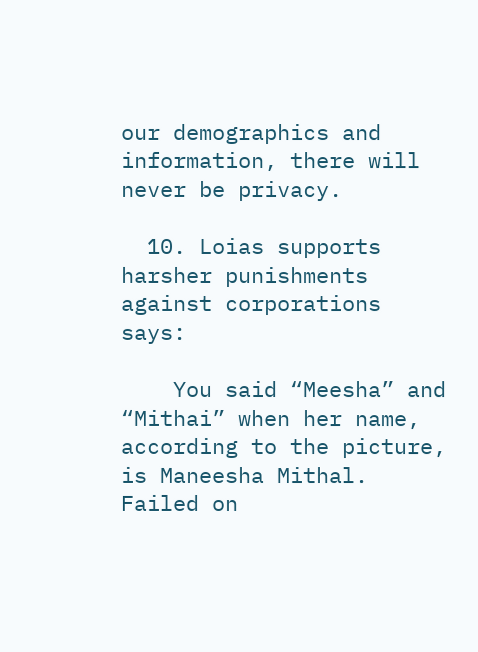our demographics and information, there will never be privacy.

  10. Loias supports harsher punishments against corporations says:

    You said “Meesha” and “Mithai” when her name, according to the picture, is Maneesha Mithal. Failed on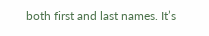both first and last names. It’s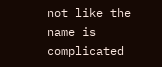not like the name is complicated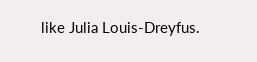like Julia Louis-Dreyfus.